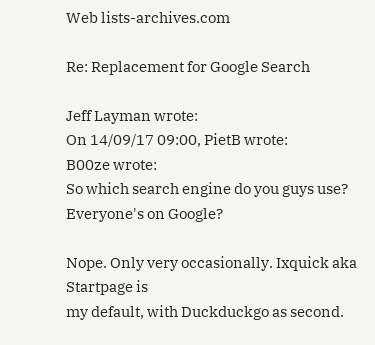Web lists-archives.com

Re: Replacement for Google Search

Jeff Layman wrote:
On 14/09/17 09:00, PietB wrote:
B00ze wrote:
So which search engine do you guys use? Everyone's on Google?

Nope. Only very occasionally. Ixquick aka Startpage is
my default, with Duckduckgo as second.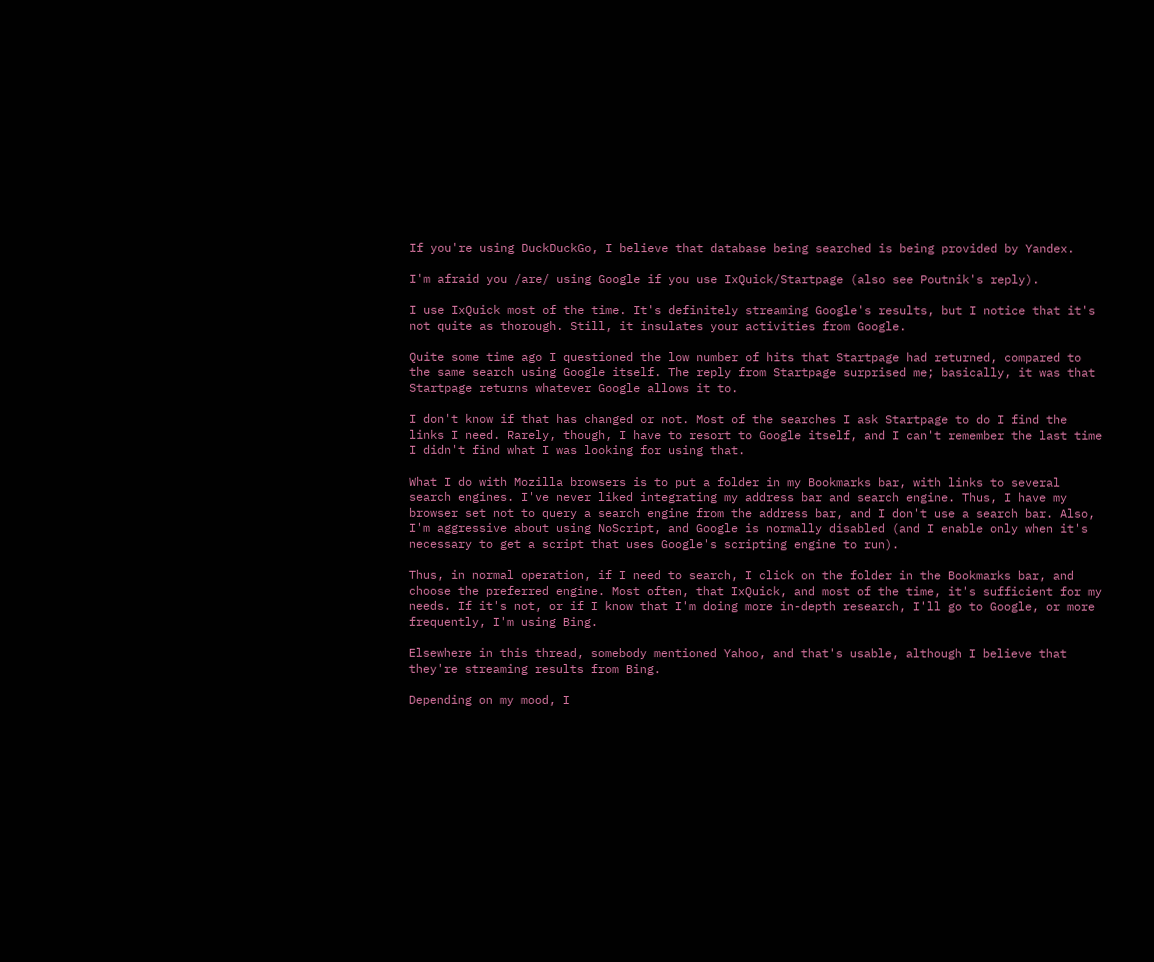If you're using DuckDuckGo, I believe that database being searched is being provided by Yandex.

I'm afraid you /are/ using Google if you use IxQuick/Startpage (also see Poutnik's reply).

I use IxQuick most of the time. It's definitely streaming Google's results, but I notice that it's not quite as thorough. Still, it insulates your activities from Google.

Quite some time ago I questioned the low number of hits that Startpage had returned, compared to the same search using Google itself. The reply from Startpage surprised me; basically, it was that Startpage returns whatever Google allows it to.

I don't know if that has changed or not. Most of the searches I ask Startpage to do I find the links I need. Rarely, though, I have to resort to Google itself, and I can't remember the last time I didn't find what I was looking for using that.

What I do with Mozilla browsers is to put a folder in my Bookmarks bar, with links to several search engines. I've never liked integrating my address bar and search engine. Thus, I have my browser set not to query a search engine from the address bar, and I don't use a search bar. Also, I'm aggressive about using NoScript, and Google is normally disabled (and I enable only when it's necessary to get a script that uses Google's scripting engine to run).

Thus, in normal operation, if I need to search, I click on the folder in the Bookmarks bar, and choose the preferred engine. Most often, that IxQuick, and most of the time, it's sufficient for my needs. If it's not, or if I know that I'm doing more in-depth research, I'll go to Google, or more frequently, I'm using Bing.

Elsewhere in this thread, somebody mentioned Yahoo, and that's usable, although I believe that they're streaming results from Bing.

Depending on my mood, I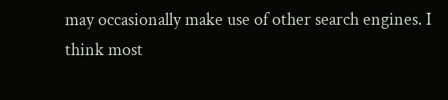may occasionally make use of other search engines. I think most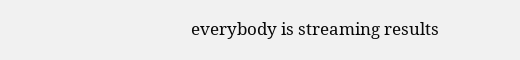everybody is streaming results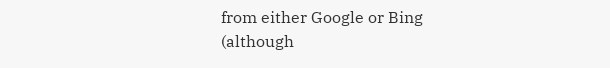from either Google or Bing (although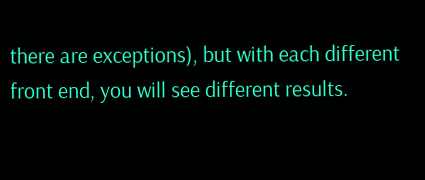there are exceptions), but with each different front end, you will see different results.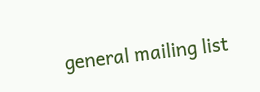general mailing list